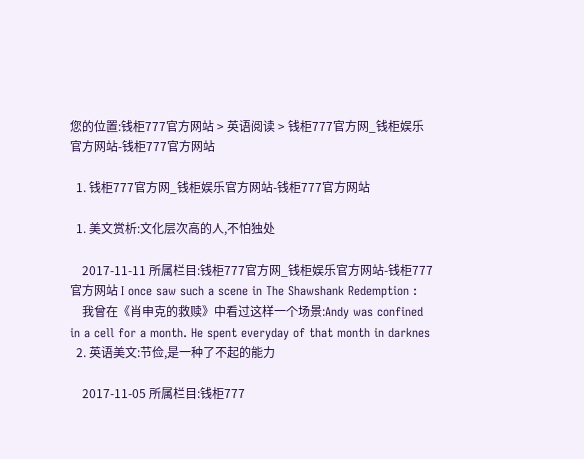您的位置:钱柜777官方网站 > 英语阅读 > 钱柜777官方网_钱柜娱乐官方网站-钱柜777官方网站

  1. 钱柜777官方网_钱柜娱乐官方网站-钱柜777官方网站

  1. 美文赏析:文化层次高的人,不怕独处

    2017-11-11 所属栏目:钱柜777官方网_钱柜娱乐官方网站-钱柜777官方网站 I once saw such a scene in The Shawshank Redemption :
    我曾在《肖申克的救赎》中看过这样一个场景:Andy was confined in a cell for a month. He spent everyday of that month in darknes
  2. 英语美文:节俭,是一种了不起的能力

    2017-11-05 所属栏目:钱柜777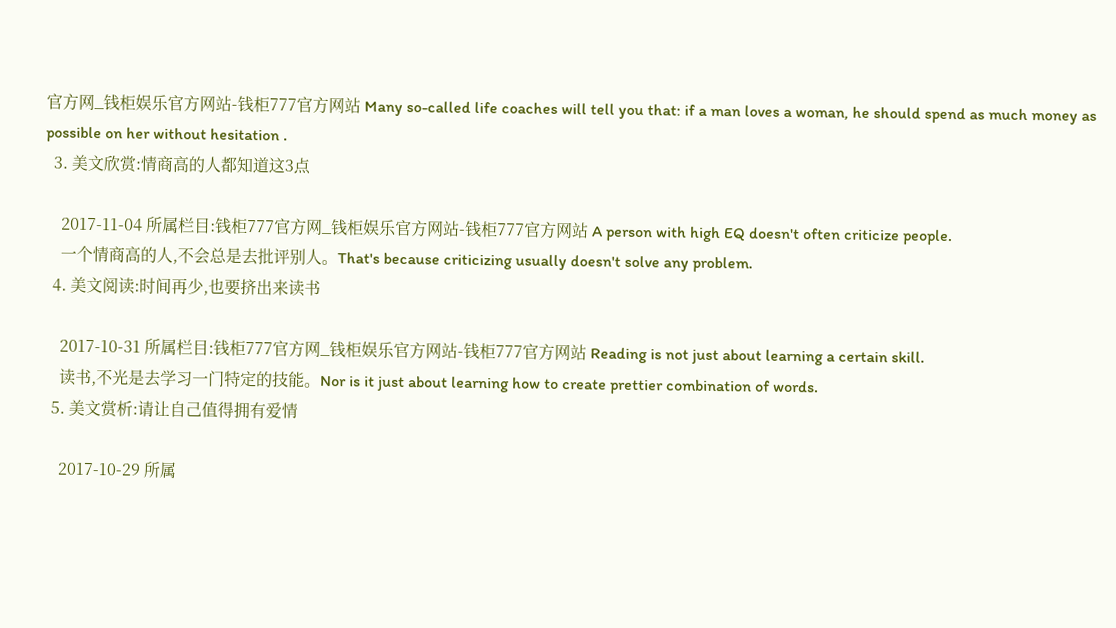官方网_钱柜娱乐官方网站-钱柜777官方网站 Many so-called life coaches will tell you that: if a man loves a woman, he should spend as much money as possible on her without hesitation .
  3. 美文欣赏:情商高的人都知道这3点

    2017-11-04 所属栏目:钱柜777官方网_钱柜娱乐官方网站-钱柜777官方网站 A person with high EQ doesn't often criticize people.
    一个情商高的人,不会总是去批评别人。That's because criticizing usually doesn't solve any problem.
  4. 美文阅读:时间再少,也要挤出来读书

    2017-10-31 所属栏目:钱柜777官方网_钱柜娱乐官方网站-钱柜777官方网站 Reading is not just about learning a certain skill.
    读书,不光是去学习一门特定的技能。Nor is it just about learning how to create prettier combination of words.
  5. 美文赏析:请让自己值得拥有爱情

    2017-10-29 所属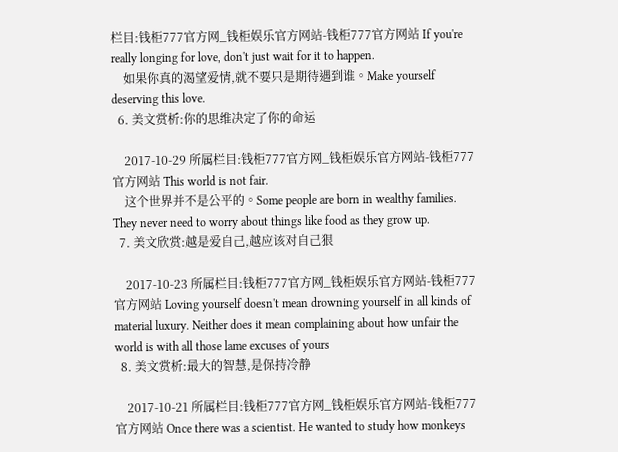栏目:钱柜777官方网_钱柜娱乐官方网站-钱柜777官方网站 If you're really longing for love, don't just wait for it to happen.
    如果你真的渴望爱情,就不要只是期待遇到谁。Make yourself deserving this love.
  6. 美文赏析:你的思维决定了你的命运

    2017-10-29 所属栏目:钱柜777官方网_钱柜娱乐官方网站-钱柜777官方网站 This world is not fair.
    这个世界并不是公平的。Some people are born in wealthy families. They never need to worry about things like food as they grow up.
  7. 美文欣赏:越是爱自己,越应该对自己狠

    2017-10-23 所属栏目:钱柜777官方网_钱柜娱乐官方网站-钱柜777官方网站 Loving yourself doesn't mean drowning yourself in all kinds of material luxury. Neither does it mean complaining about how unfair the world is with all those lame excuses of yours
  8. 美文赏析:最大的智慧,是保持冷静

    2017-10-21 所属栏目:钱柜777官方网_钱柜娱乐官方网站-钱柜777官方网站 Once there was a scientist. He wanted to study how monkeys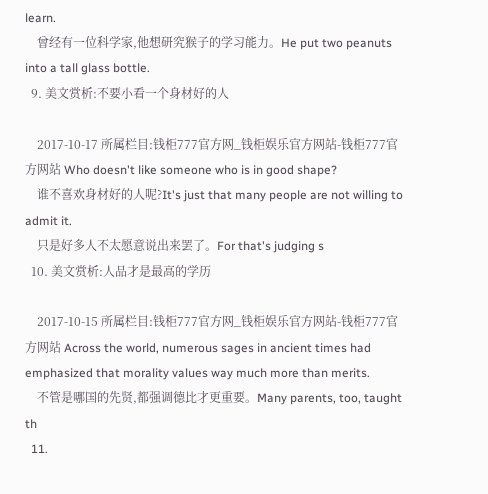learn.
    曾经有一位科学家,他想研究猴子的学习能力。He put two peanuts into a tall glass bottle.
  9. 美文赏析:不要小看一个身材好的人

    2017-10-17 所属栏目:钱柜777官方网_钱柜娱乐官方网站-钱柜777官方网站 Who doesn't like someone who is in good shape?
    谁不喜欢身材好的人呢?It's just that many people are not willing to admit it.
    只是好多人不太愿意说出来罢了。For that's judging s
  10. 美文赏析:人品才是最高的学历

    2017-10-15 所属栏目:钱柜777官方网_钱柜娱乐官方网站-钱柜777官方网站 Across the world, numerous sages in ancient times had emphasized that morality values way much more than merits.
    不管是哪国的先贤,都强调德比才更重要。Many parents, too, taught th
  11.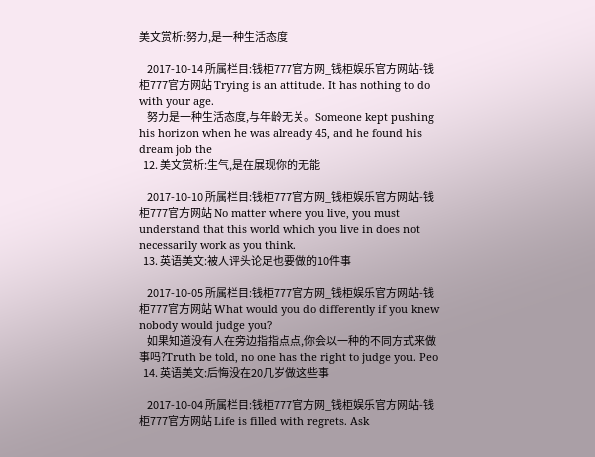美文赏析:努力,是一种生活态度

    2017-10-14 所属栏目:钱柜777官方网_钱柜娱乐官方网站-钱柜777官方网站 Trying is an attitude. It has nothing to do with your age.
    努力是一种生活态度,与年龄无关。Someone kept pushing his horizon when he was already 45, and he found his dream job the
  12. 美文赏析:生气,是在展现你的无能

    2017-10-10 所属栏目:钱柜777官方网_钱柜娱乐官方网站-钱柜777官方网站 No matter where you live, you must understand that this world which you live in does not necessarily work as you think.
  13. 英语美文:被人评头论足也要做的10件事

    2017-10-05 所属栏目:钱柜777官方网_钱柜娱乐官方网站-钱柜777官方网站 What would you do differently if you knew nobody would judge you?
    如果知道没有人在旁边指指点点,你会以一种的不同方式来做事吗?Truth be told, no one has the right to judge you. Peo
  14. 英语美文:后悔没在20几岁做这些事

    2017-10-04 所属栏目:钱柜777官方网_钱柜娱乐官方网站-钱柜777官方网站 Life is filled with regrets. Ask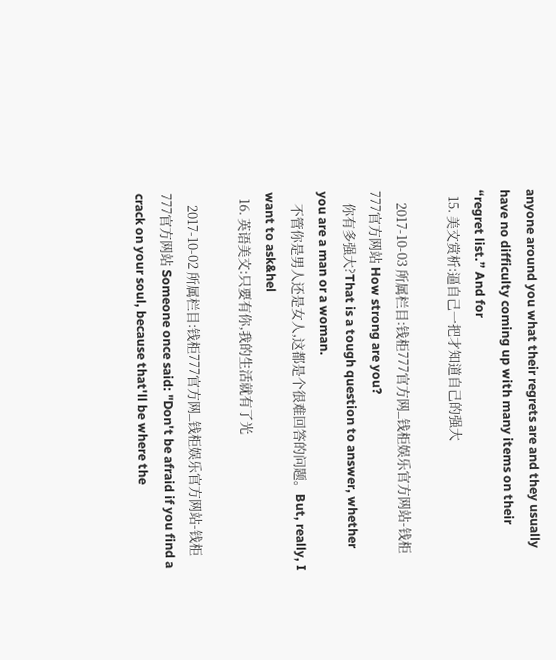anyone around you what their regrets are and they usually have no difficulty coming up with many items on their “regret list.” And for
  15. 美文赏析:逼自己一把才知道自己的强大

    2017-10-03 所属栏目:钱柜777官方网_钱柜娱乐官方网站-钱柜777官方网站 How strong are you?
    你有多强大?That is a tough question to answer, whether you are a man or a woman.
    不管你是男人还是女人,这都是个很难回答的问题。But, really, I want to ask&hel
  16. 英语美文:只要有你,我的生活就有了光

    2017-10-02 所属栏目:钱柜777官方网_钱柜娱乐官方网站-钱柜777官方网站 Someone once said: "Don't be afraid if you find a crack on your soul, because that'll be where the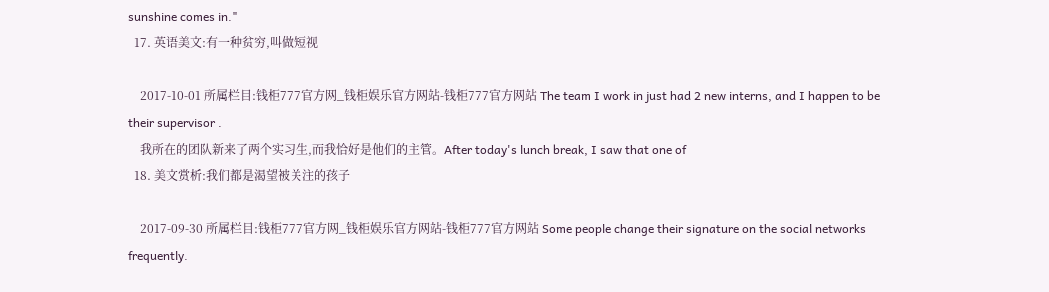sunshine comes in."
  17. 英语美文:有一种贫穷,叫做短视

    2017-10-01 所属栏目:钱柜777官方网_钱柜娱乐官方网站-钱柜777官方网站 The team I work in just had 2 new interns, and I happen to be their supervisor .
    我所在的团队新来了两个实习生,而我恰好是他们的主管。After today's lunch break, I saw that one of
  18. 美文赏析:我们都是渴望被关注的孩子

    2017-09-30 所属栏目:钱柜777官方网_钱柜娱乐官方网站-钱柜777官方网站 Some people change their signature on the social networks frequently.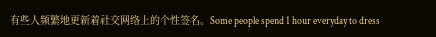有些人频繁地更新着社交网络上的个性签名。Some people spend 1 hour everyday to dress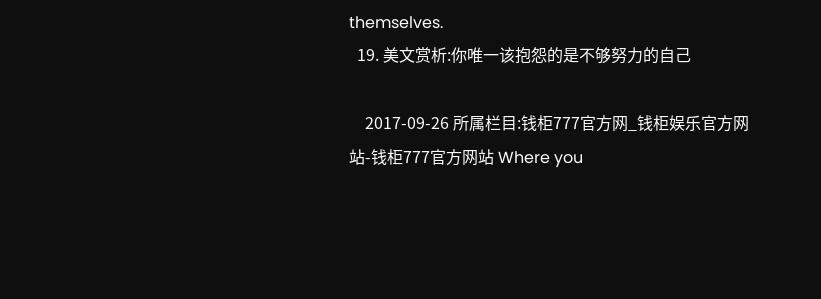themselves.
  19. 美文赏析:你唯一该抱怨的是不够努力的自己

    2017-09-26 所属栏目:钱柜777官方网_钱柜娱乐官方网站-钱柜777官方网站 Where you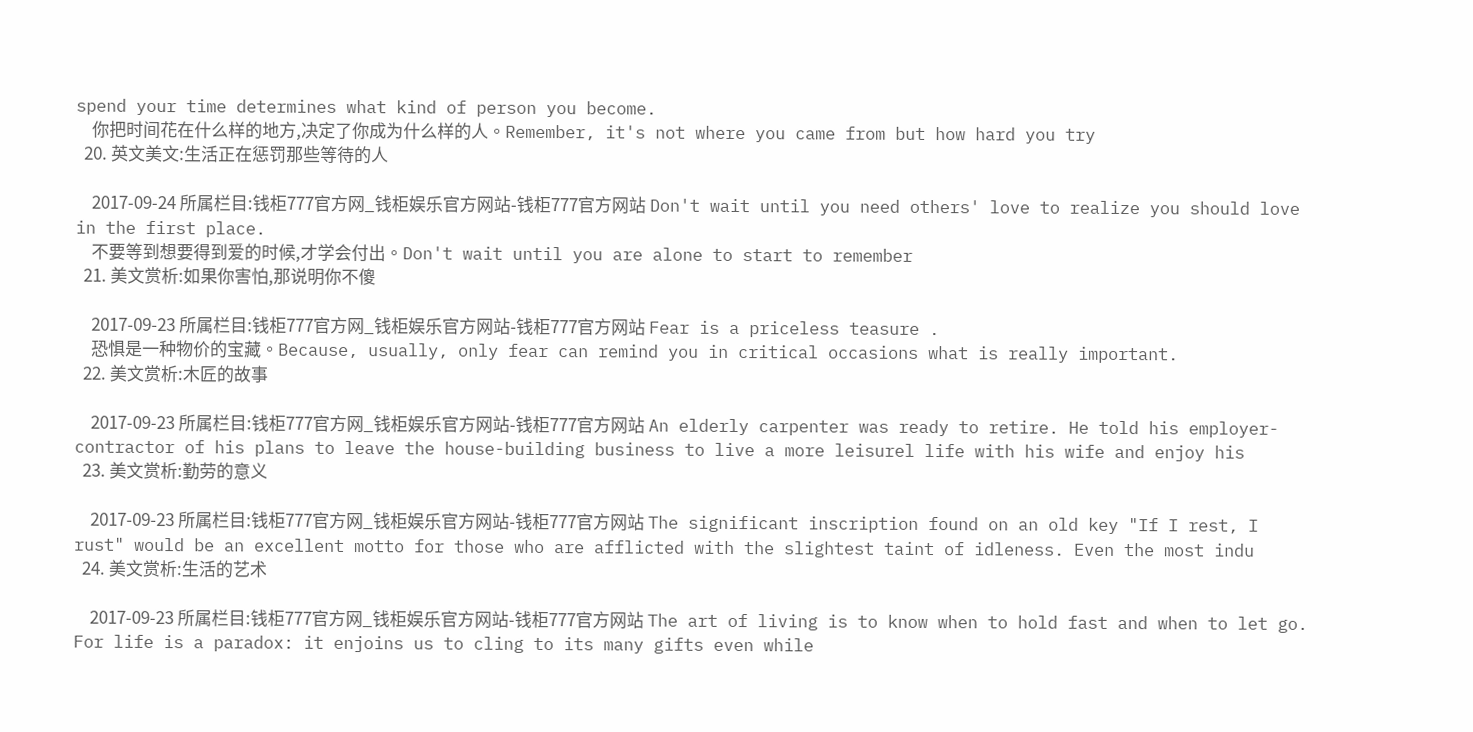spend your time determines what kind of person you become.
    你把时间花在什么样的地方,决定了你成为什么样的人。Remember, it's not where you came from but how hard you try
  20. 英文美文:生活正在惩罚那些等待的人

    2017-09-24 所属栏目:钱柜777官方网_钱柜娱乐官方网站-钱柜777官方网站 Don't wait until you need others' love to realize you should love in the first place.
    不要等到想要得到爱的时候,才学会付出。Don't wait until you are alone to start to remember
  21. 美文赏析:如果你害怕,那说明你不傻

    2017-09-23 所属栏目:钱柜777官方网_钱柜娱乐官方网站-钱柜777官方网站 Fear is a priceless teasure .
    恐惧是一种物价的宝藏。Because, usually, only fear can remind you in critical occasions what is really important.
  22. 美文赏析:木匠的故事

    2017-09-23 所属栏目:钱柜777官方网_钱柜娱乐官方网站-钱柜777官方网站 An elderly carpenter was ready to retire. He told his employer-contractor of his plans to leave the house-building business to live a more leisurel life with his wife and enjoy his
  23. 美文赏析:勤劳的意义

    2017-09-23 所属栏目:钱柜777官方网_钱柜娱乐官方网站-钱柜777官方网站 The significant inscription found on an old key "If I rest, I rust" would be an excellent motto for those who are afflicted with the slightest taint of idleness. Even the most indu
  24. 美文赏析:生活的艺术

    2017-09-23 所属栏目:钱柜777官方网_钱柜娱乐官方网站-钱柜777官方网站 The art of living is to know when to hold fast and when to let go. For life is a paradox: it enjoins us to cling to its many gifts even while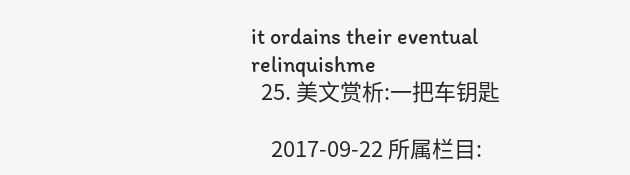it ordains their eventual relinquishme
  25. 美文赏析:一把车钥匙

    2017-09-22 所属栏目: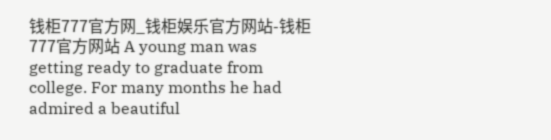钱柜777官方网_钱柜娱乐官方网站-钱柜777官方网站 A young man was getting ready to graduate from college. For many months he had admired a beautiful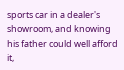sports car in a dealer's showroom, and knowing his father could well afford it,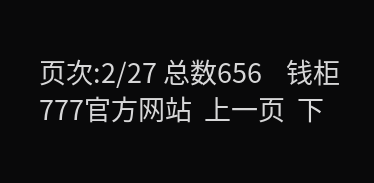页次:2/27 总数656    钱柜777官方网站  上一页  下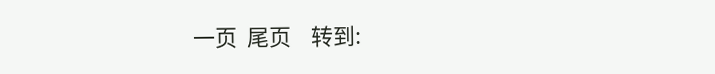一页  尾页    转到: